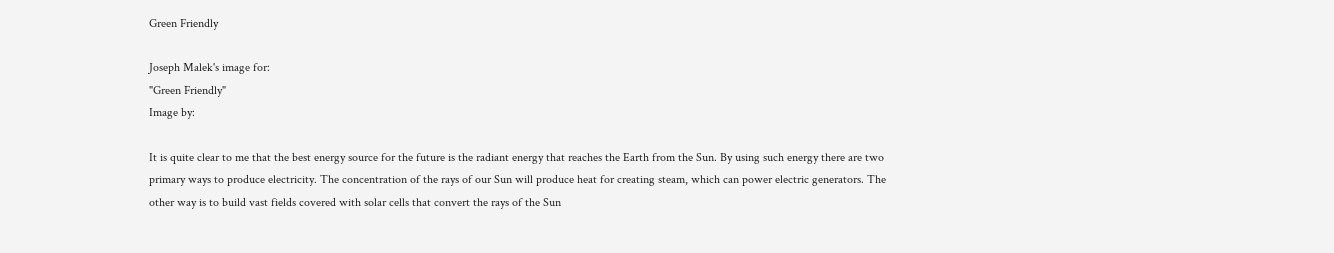Green Friendly

Joseph Malek's image for:
"Green Friendly"
Image by:

It is quite clear to me that the best energy source for the future is the radiant energy that reaches the Earth from the Sun. By using such energy there are two primary ways to produce electricity. The concentration of the rays of our Sun will produce heat for creating steam, which can power electric generators. The other way is to build vast fields covered with solar cells that convert the rays of the Sun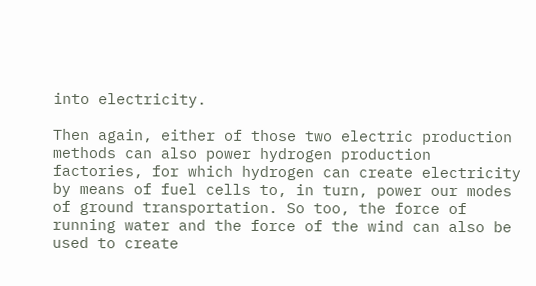into electricity.

Then again, either of those two electric production methods can also power hydrogen production factories, for which hydrogen can create electricity by means of fuel cells to, in turn, power our modes of ground transportation. So too, the force of running water and the force of the wind can also be used to create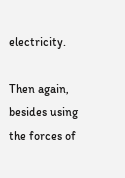electricity.

Then again, besides using the forces of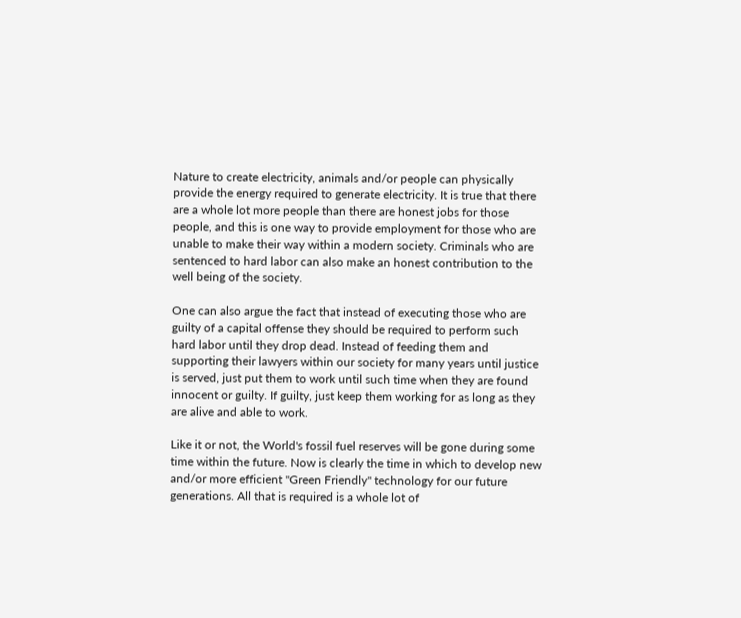Nature to create electricity, animals and/or people can physically provide the energy required to generate electricity. It is true that there are a whole lot more people than there are honest jobs for those people, and this is one way to provide employment for those who are unable to make their way within a modern society. Criminals who are sentenced to hard labor can also make an honest contribution to the well being of the society.

One can also argue the fact that instead of executing those who are guilty of a capital offense they should be required to perform such hard labor until they drop dead. Instead of feeding them and supporting their lawyers within our society for many years until justice is served, just put them to work until such time when they are found innocent or guilty. If guilty, just keep them working for as long as they are alive and able to work.

Like it or not, the World's fossil fuel reserves will be gone during some time within the future. Now is clearly the time in which to develop new and/or more efficient "Green Friendly" technology for our future generations. All that is required is a whole lot of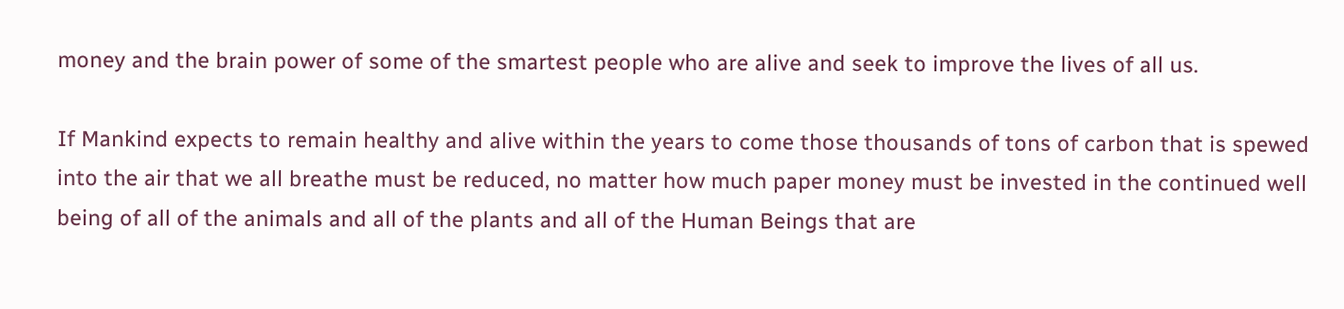money and the brain power of some of the smartest people who are alive and seek to improve the lives of all us.

If Mankind expects to remain healthy and alive within the years to come those thousands of tons of carbon that is spewed into the air that we all breathe must be reduced, no matter how much paper money must be invested in the continued well being of all of the animals and all of the plants and all of the Human Beings that are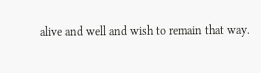alive and well and wish to remain that way.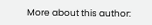More about this author: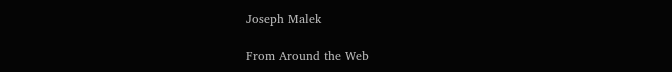Joseph Malek

From Around the Web